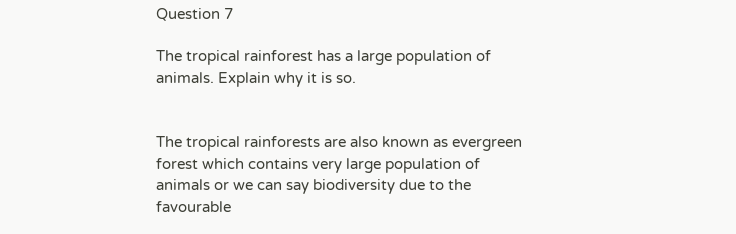Question 7

The tropical rainforest has a large population of animals. Explain why it is so.


The tropical rainforests are also known as evergreen forest which contains very large population of animals or we can say biodiversity due to the favourable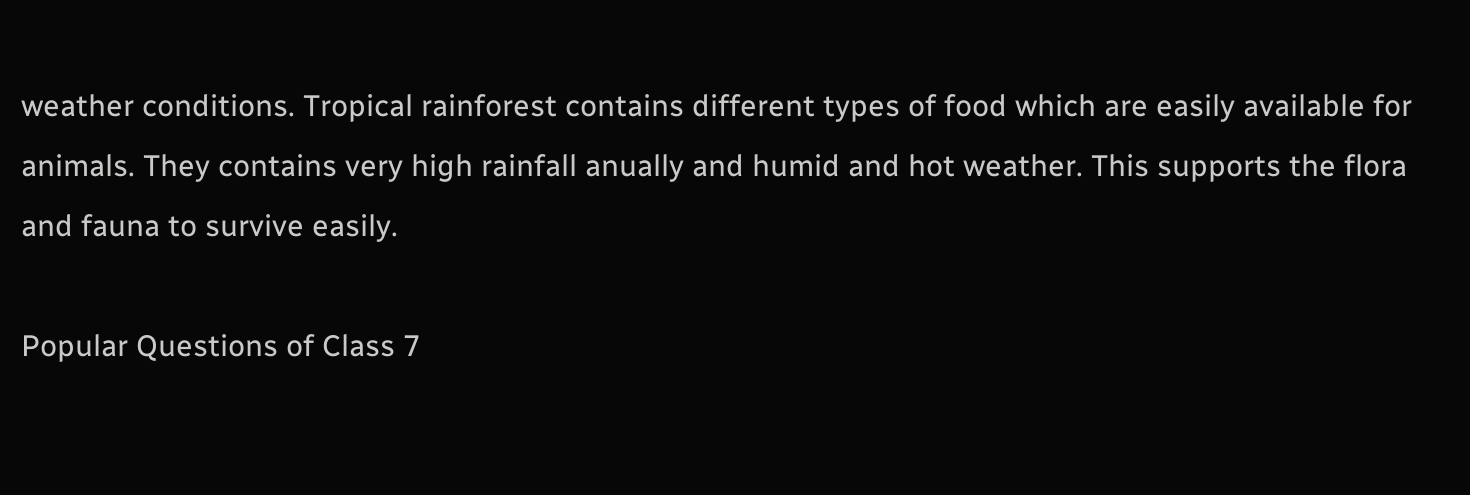weather conditions. Tropical rainforest contains different types of food which are easily available for animals. They contains very high rainfall anually and humid and hot weather. This supports the flora and fauna to survive easily.

Popular Questions of Class 7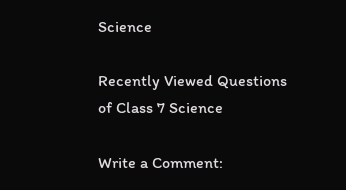Science

Recently Viewed Questions of Class 7 Science

Write a Comment: